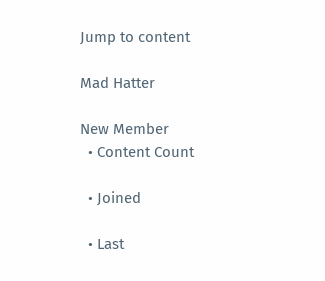Jump to content

Mad Hatter

New Member
  • Content Count

  • Joined

  • Last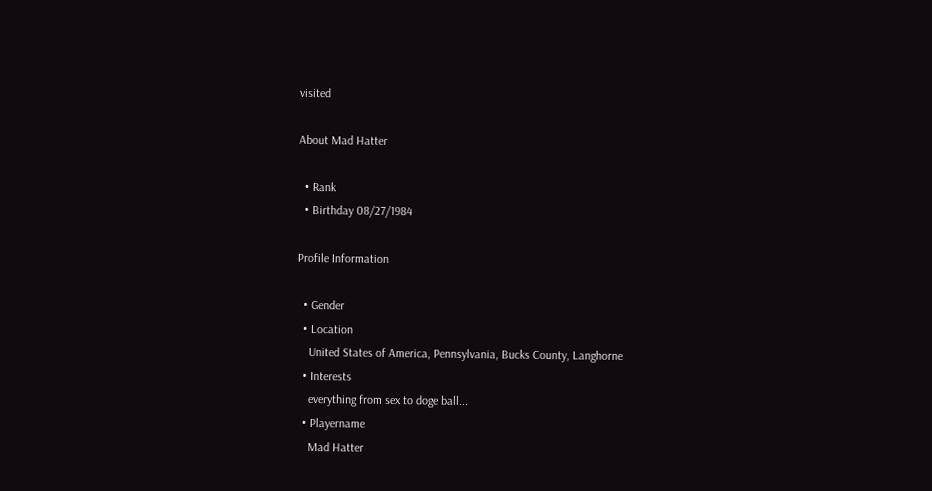visited

About Mad Hatter

  • Rank
  • Birthday 08/27/1984

Profile Information

  • Gender
  • Location
    United States of America, Pennsylvania, Bucks County, Langhorne
  • Interests
    everything from sex to doge ball...
  • Playername
    Mad Hatter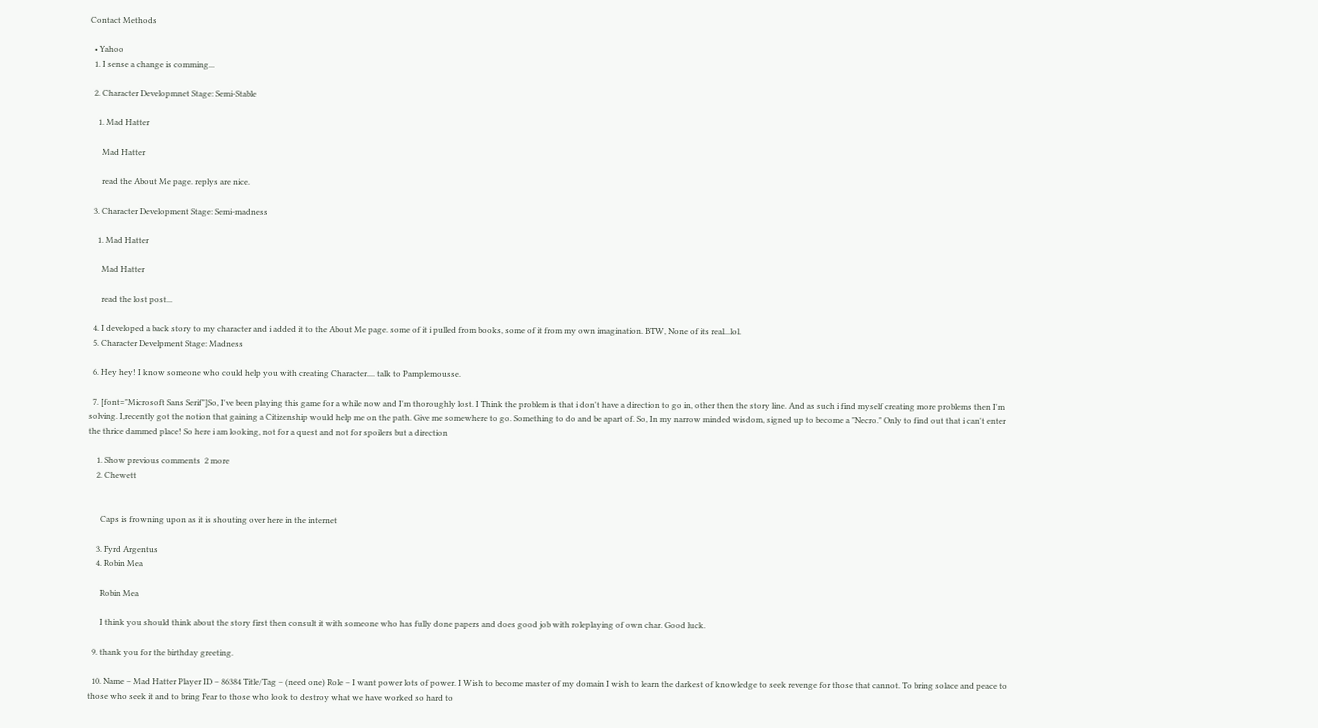Contact Methods

  • Yahoo
  1. I sense a change is comming...

  2. Character Developmnet Stage: Semi-Stable

    1. Mad Hatter

      Mad Hatter

      read the About Me page. replys are nice.

  3. Character Development Stage: Semi-madness

    1. Mad Hatter

      Mad Hatter

      read the lost post...

  4. I developed a back story to my character and i added it to the About Me page. some of it i pulled from books, some of it from my own imagination. BTW, None of its real...lol.
  5. Character Develpment Stage: Madness

  6. Hey hey! I know someone who could help you with creating Character.... talk to Pamplemousse.

  7. [font="Microsoft Sans Serif"]So, I've been playing this game for a while now and I'm thoroughly lost. I Think the problem is that i don't have a direction to go in, other then the story line. And as such i find myself creating more problems then I'm solving. I,recently got the notion that gaining a Citizenship would help me on the path. Give me somewhere to go. Something to do and be apart of. So, In my narrow minded wisdom, signed up to become a "Necro." Only to find out that i can't enter the thrice dammed place! So here i am looking, not for a quest and not for spoilers but a direction

    1. Show previous comments  2 more
    2. Chewett


      Caps is frowning upon as it is shouting over here in the internet

    3. Fyrd Argentus
    4. Robin Mea

      Robin Mea

      I think you should think about the story first then consult it with someone who has fully done papers and does good job with roleplaying of own char. Good luck.

  9. thank you for the birthday greeting.

  10. Name – Mad Hatter Player ID – 86384 Title/Tag – (need one) Role – I want power lots of power. I Wish to become master of my domain I wish to learn the darkest of knowledge to seek revenge for those that cannot. To bring solace and peace to those who seek it and to bring Fear to those who look to destroy what we have worked so hard to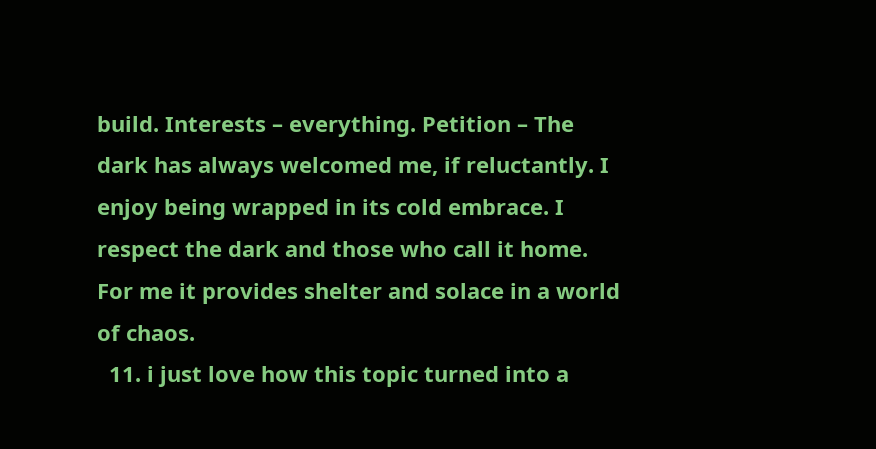build. Interests – everything. Petition – The dark has always welcomed me, if reluctantly. I enjoy being wrapped in its cold embrace. I respect the dark and those who call it home. For me it provides shelter and solace in a world of chaos.
  11. i just love how this topic turned into a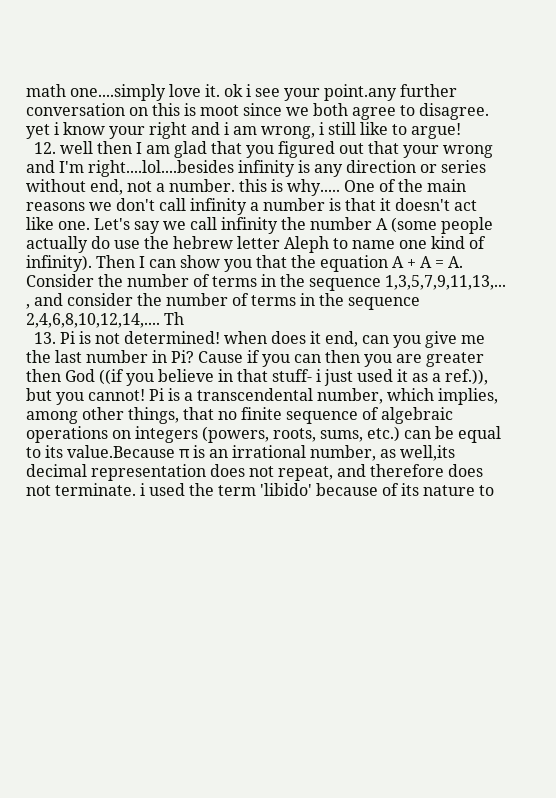math one....simply love it. ok i see your point.any further conversation on this is moot since we both agree to disagree. yet i know your right and i am wrong, i still like to argue!
  12. well then I am glad that you figured out that your wrong and I'm right....lol....besides infinity is any direction or series without end, not a number. this is why..... One of the main reasons we don't call infinity a number is that it doesn't act like one. Let's say we call infinity the number A (some people actually do use the hebrew letter Aleph to name one kind of infinity). Then I can show you that the equation A + A = A. Consider the number of terms in the sequence 1,3,5,7,9,11,13,... , and consider the number of terms in the sequence 2,4,6,8,10,12,14,.... Th
  13. Pi is not determined! when does it end, can you give me the last number in Pi? Cause if you can then you are greater then God ((if you believe in that stuff- i just used it as a ref.)), but you cannot! Pi is a transcendental number, which implies, among other things, that no finite sequence of algebraic operations on integers (powers, roots, sums, etc.) can be equal to its value.Because π is an irrational number, as well,its decimal representation does not repeat, and therefore does not terminate. i used the term 'libido' because of its nature to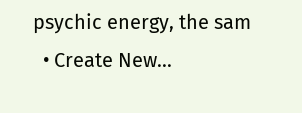psychic energy, the sam
  • Create New...